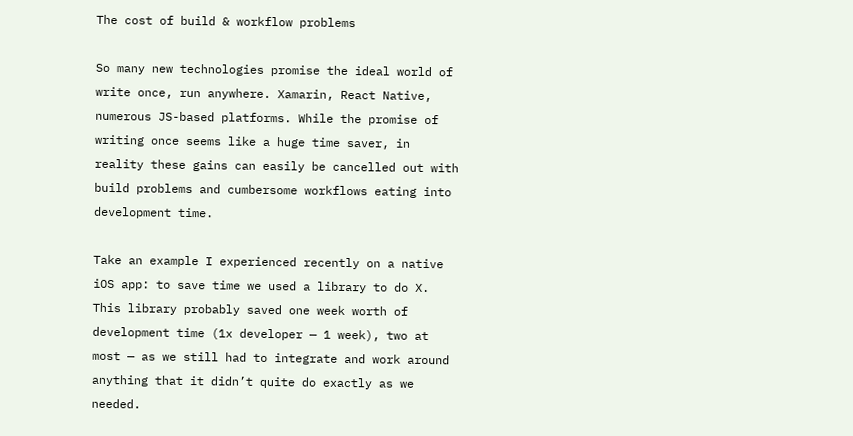The cost of build & workflow problems

So many new technologies promise the ideal world of write once, run anywhere. Xamarin, React Native, numerous JS-based platforms. While the promise of writing once seems like a huge time saver, in reality these gains can easily be cancelled out with build problems and cumbersome workflows eating into development time.

Take an example I experienced recently on a native iOS app: to save time we used a library to do X. This library probably saved one week worth of development time (1x developer — 1 week), two at most — as we still had to integrate and work around anything that it didn’t quite do exactly as we needed.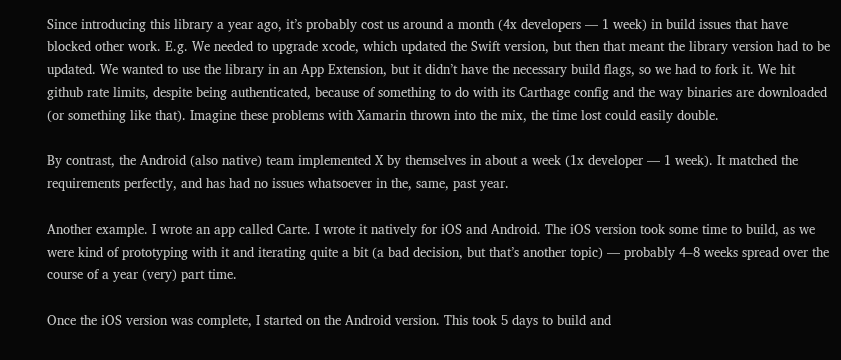Since introducing this library a year ago, it’s probably cost us around a month (4x developers — 1 week) in build issues that have blocked other work. E.g. We needed to upgrade xcode, which updated the Swift version, but then that meant the library version had to be updated. We wanted to use the library in an App Extension, but it didn’t have the necessary build flags, so we had to fork it. We hit github rate limits, despite being authenticated, because of something to do with its Carthage config and the way binaries are downloaded (or something like that). Imagine these problems with Xamarin thrown into the mix, the time lost could easily double.

By contrast, the Android (also native) team implemented X by themselves in about a week (1x developer — 1 week). It matched the requirements perfectly, and has had no issues whatsoever in the, same, past year.

Another example. I wrote an app called Carte. I wrote it natively for iOS and Android. The iOS version took some time to build, as we were kind of prototyping with it and iterating quite a bit (a bad decision, but that’s another topic) — probably 4–8 weeks spread over the course of a year (very) part time.

Once the iOS version was complete, I started on the Android version. This took 5 days to build and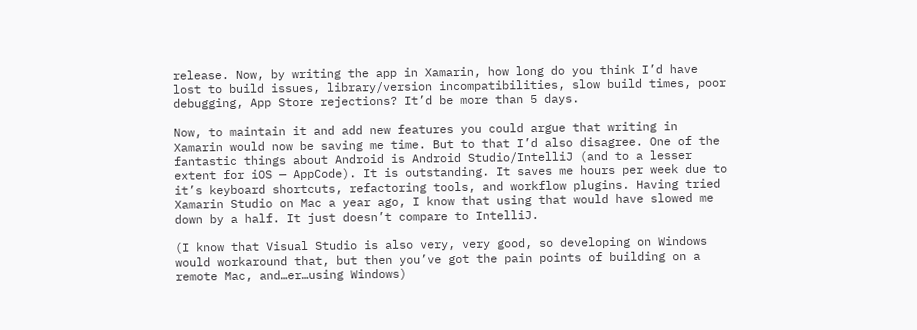release. Now, by writing the app in Xamarin, how long do you think I’d have lost to build issues, library/version incompatibilities, slow build times, poor debugging, App Store rejections? It’d be more than 5 days.

Now, to maintain it and add new features you could argue that writing in Xamarin would now be saving me time. But to that I’d also disagree. One of the fantastic things about Android is Android Studio/IntelliJ (and to a lesser extent for iOS — AppCode). It is outstanding. It saves me hours per week due to it’s keyboard shortcuts, refactoring tools, and workflow plugins. Having tried Xamarin Studio on Mac a year ago, I know that using that would have slowed me down by a half. It just doesn’t compare to IntelliJ.

(I know that Visual Studio is also very, very good, so developing on Windows would workaround that, but then you’ve got the pain points of building on a remote Mac, and…er…using Windows)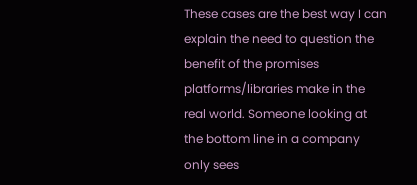These cases are the best way I can explain the need to question the benefit of the promises platforms/libraries make in the real world. Someone looking at the bottom line in a company only sees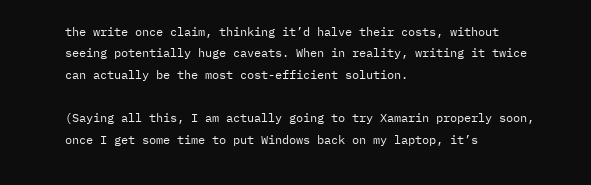the write once claim, thinking it’d halve their costs, without seeing potentially huge caveats. When in reality, writing it twice can actually be the most cost-efficient solution.

(Saying all this, I am actually going to try Xamarin properly soon, once I get some time to put Windows back on my laptop, it’s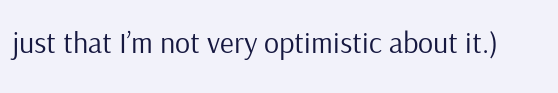just that I’m not very optimistic about it.)